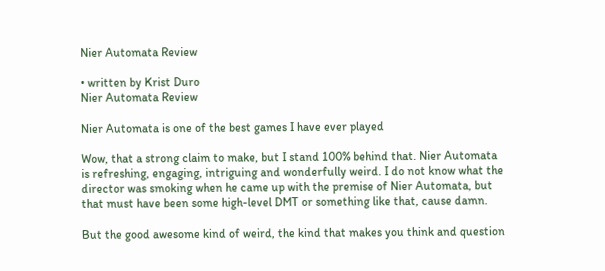Nier Automata Review

• written by Krist Duro
Nier Automata Review

Nier Automata is one of the best games I have ever played

Wow, that a strong claim to make, but I stand 100% behind that. Nier Automata is refreshing, engaging, intriguing and wonderfully weird. I do not know what the director was smoking when he came up with the premise of Nier Automata, but that must have been some high-level DMT or something like that, cause damn.

But the good awesome kind of weird, the kind that makes you think and question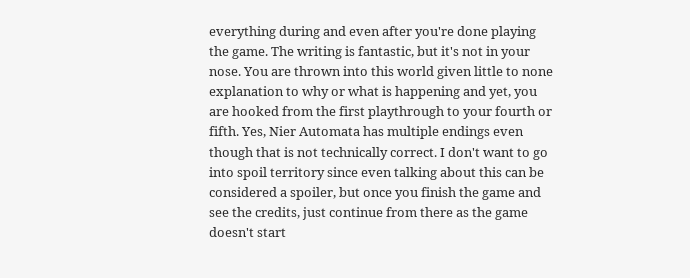everything during and even after you're done playing the game. The writing is fantastic, but it's not in your nose. You are thrown into this world given little to none explanation to why or what is happening and yet, you are hooked from the first playthrough to your fourth or fifth. Yes, Nier Automata has multiple endings even though that is not technically correct. I don't want to go into spoil territory since even talking about this can be considered a spoiler, but once you finish the game and see the credits, just continue from there as the game doesn't start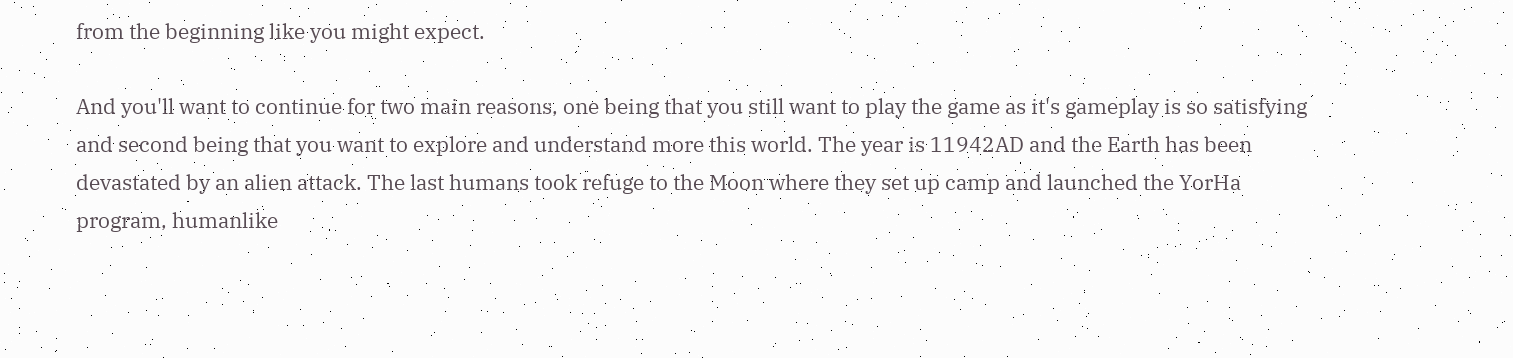from the beginning like you might expect.

And you'll want to continue for two main reasons, one being that you still want to play the game as it's gameplay is so satisfying and second being that you want to explore and understand more this world. The year is 11942AD and the Earth has been devastated by an alien attack. The last humans took refuge to the Moon where they set up camp and launched the YorHa program, humanlike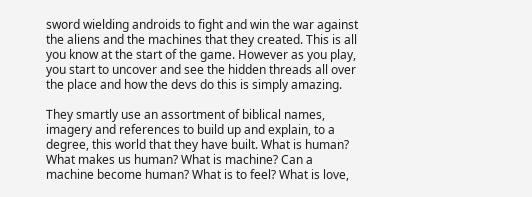sword wielding androids to fight and win the war against the aliens and the machines that they created. This is all you know at the start of the game. However as you play, you start to uncover and see the hidden threads all over the place and how the devs do this is simply amazing.

They smartly use an assortment of biblical names, imagery and references to build up and explain, to a degree, this world that they have built. What is human? What makes us human? What is machine? Can a machine become human? What is to feel? What is love,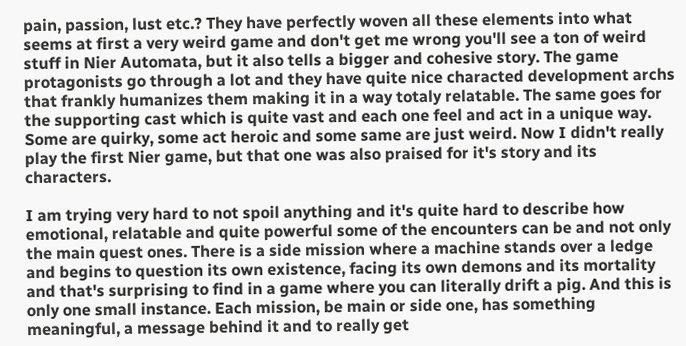pain, passion, lust etc.? They have perfectly woven all these elements into what seems at first a very weird game and don't get me wrong you'll see a ton of weird stuff in Nier Automata, but it also tells a bigger and cohesive story. The game protagonists go through a lot and they have quite nice characted development archs that frankly humanizes them making it in a way totaly relatable. The same goes for the supporting cast which is quite vast and each one feel and act in a unique way. Some are quirky, some act heroic and some same are just weird. Now I didn't really play the first Nier game, but that one was also praised for it's story and its characters.

I am trying very hard to not spoil anything and it's quite hard to describe how emotional, relatable and quite powerful some of the encounters can be and not only the main quest ones. There is a side mission where a machine stands over a ledge and begins to question its own existence, facing its own demons and its mortality and that's surprising to find in a game where you can literally drift a pig. And this is only one small instance. Each mission, be main or side one, has something meaningful, a message behind it and to really get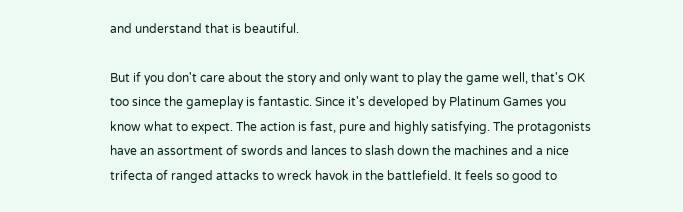and understand that is beautiful.

But if you don't care about the story and only want to play the game well, that's OK too since the gameplay is fantastic. Since it's developed by Platinum Games you know what to expect. The action is fast, pure and highly satisfying. The protagonists have an assortment of swords and lances to slash down the machines and a nice trifecta of ranged attacks to wreck havok in the battlefield. It feels so good to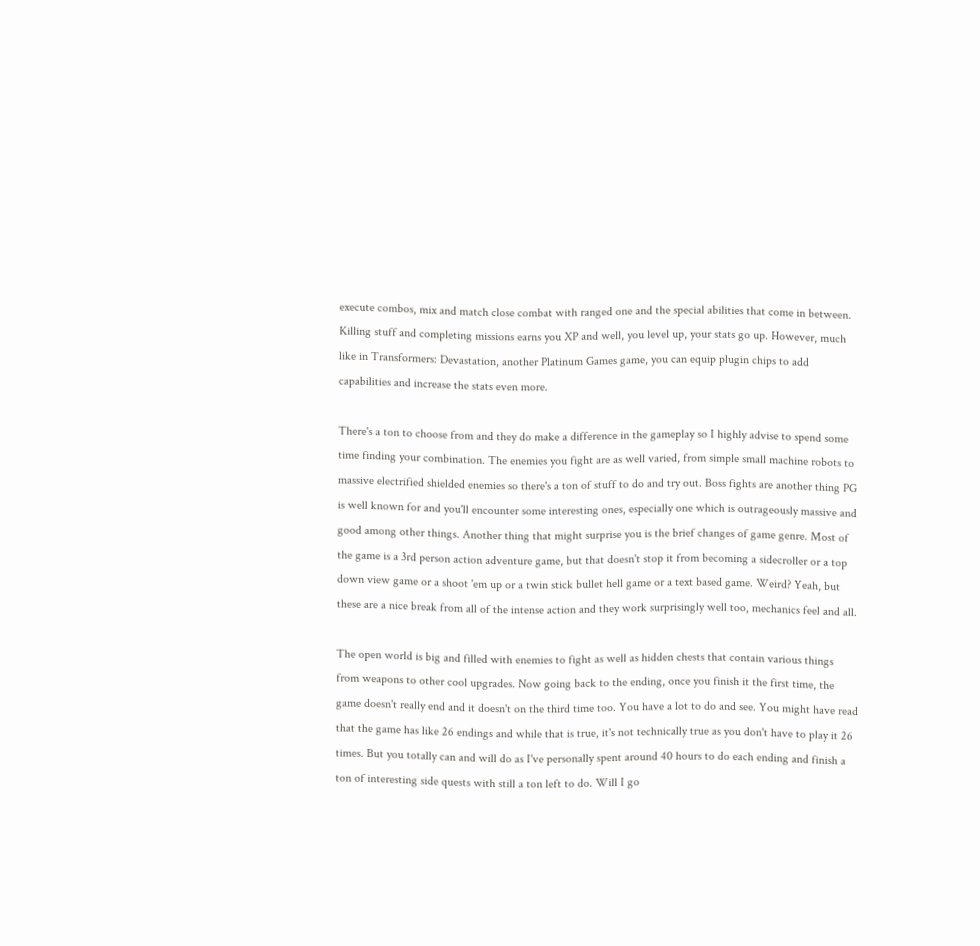execute combos, mix and match close combat with ranged one and the special abilities that come in between. Killing stuff and completing missions earns you XP and well, you level up, your stats go up. However, much like in Transformers: Devastation, another Platinum Games game, you can equip plugin chips to add capabilities and increase the stats even more.

There's a ton to choose from and they do make a difference in the gameplay so I highly advise to spend some time finding your combination. The enemies you fight are as well varied, from simple small machine robots to massive electrified shielded enemies so there's a ton of stuff to do and try out. Boss fights are another thing PG is well known for and you'll encounter some interesting ones, especially one which is outrageously massive and good among other things. Another thing that might surprise you is the brief changes of game genre. Most of the game is a 3rd person action adventure game, but that doesn't stop it from becoming a sidecroller or a top down view game or a shoot 'em up or a twin stick bullet hell game or a text based game. Weird? Yeah, but these are a nice break from all of the intense action and they work surprisingly well too, mechanics feel and all.

The open world is big and filled with enemies to fight as well as hidden chests that contain various things from weapons to other cool upgrades. Now going back to the ending, once you finish it the first time, the game doesn't really end and it doesn't on the third time too. You have a lot to do and see. You might have read that the game has like 26 endings and while that is true, it's not technically true as you don't have to play it 26 times. But you totally can and will do as I've personally spent around 40 hours to do each ending and finish a ton of interesting side quests with still a ton left to do. Will I go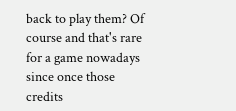back to play them? Of course and that's rare for a game nowadays since once those credits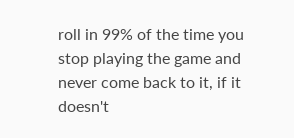roll in 99% of the time you stop playing the game and never come back to it, if it doesn't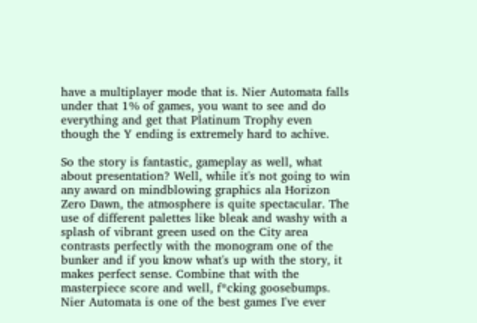have a multiplayer mode that is. Nier Automata falls under that 1% of games, you want to see and do everything and get that Platinum Trophy even though the Y ending is extremely hard to achive.

So the story is fantastic, gameplay as well, what about presentation? Well, while it's not going to win any award on mindblowing graphics ala Horizon Zero Dawn, the atmosphere is quite spectacular. The use of different palettes like bleak and washy with a splash of vibrant green used on the City area contrasts perfectly with the monogram one of the bunker and if you know what's up with the story, it makes perfect sense. Combine that with the masterpiece score and well, f*cking goosebumps. Nier Automata is one of the best games I've ever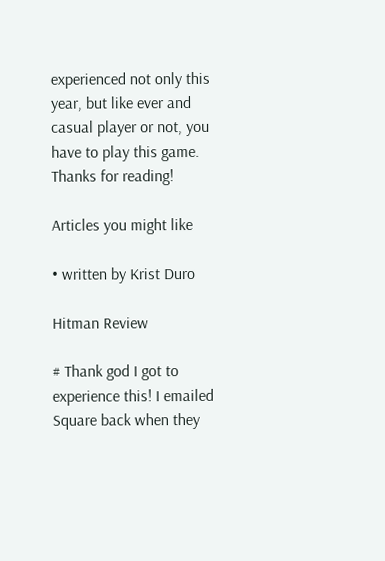experienced not only this year, but like ever and casual player or not, you have to play this game. Thanks for reading!

Articles you might like

• written by Krist Duro

Hitman Review

# Thank god I got to experience this! I emailed Square back when they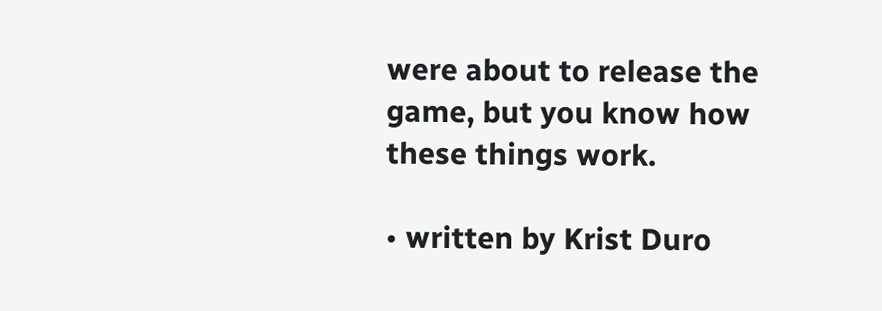were about to release the game, but you know how these things work.

• written by Krist Duro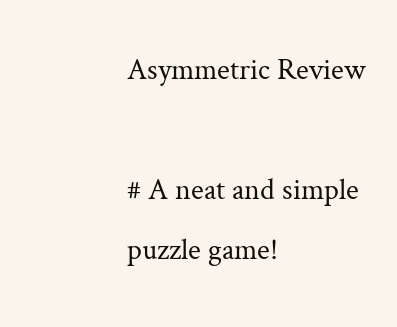Asymmetric Review

# A neat and simple puzzle game!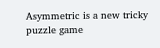Asymmetric is a new tricky puzzle game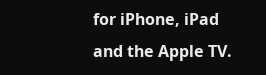for iPhone, iPad and the Apple TV.